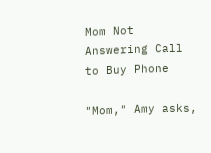Mom Not Answering Call to Buy Phone

"Mom," Amy asks,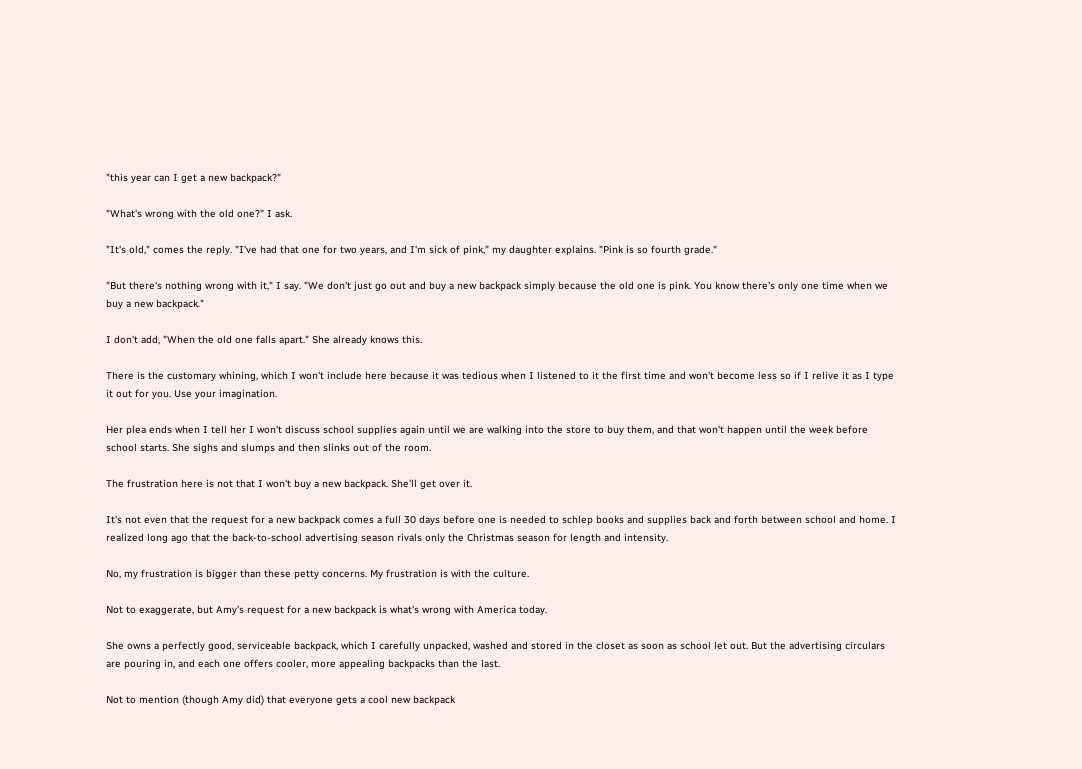"this year can I get a new backpack?"

"What's wrong with the old one?" I ask.

"It's old," comes the reply. "I've had that one for two years, and I'm sick of pink," my daughter explains. "Pink is so fourth grade."

"But there's nothing wrong with it," I say. "We don't just go out and buy a new backpack simply because the old one is pink. You know there's only one time when we buy a new backpack."

I don't add, "When the old one falls apart." She already knows this.

There is the customary whining, which I won't include here because it was tedious when I listened to it the first time and won't become less so if I relive it as I type it out for you. Use your imagination.

Her plea ends when I tell her I won't discuss school supplies again until we are walking into the store to buy them, and that won't happen until the week before school starts. She sighs and slumps and then slinks out of the room.

The frustration here is not that I won't buy a new backpack. She'll get over it.

It's not even that the request for a new backpack comes a full 30 days before one is needed to schlep books and supplies back and forth between school and home. I realized long ago that the back-to-school advertising season rivals only the Christmas season for length and intensity.

No, my frustration is bigger than these petty concerns. My frustration is with the culture.

Not to exaggerate, but Amy's request for a new backpack is what's wrong with America today.

She owns a perfectly good, serviceable backpack, which I carefully unpacked, washed and stored in the closet as soon as school let out. But the advertising circulars are pouring in, and each one offers cooler, more appealing backpacks than the last.

Not to mention (though Amy did) that everyone gets a cool new backpack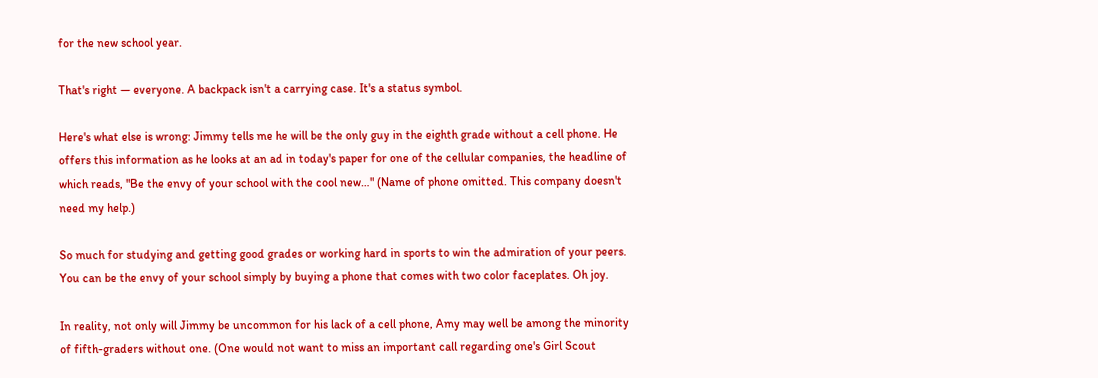for the new school year.

That's right — everyone. A backpack isn't a carrying case. It's a status symbol.

Here's what else is wrong: Jimmy tells me he will be the only guy in the eighth grade without a cell phone. He offers this information as he looks at an ad in today's paper for one of the cellular companies, the headline of which reads, "Be the envy of your school with the cool new…" (Name of phone omitted. This company doesn't need my help.)

So much for studying and getting good grades or working hard in sports to win the admiration of your peers. You can be the envy of your school simply by buying a phone that comes with two color faceplates. Oh joy.

In reality, not only will Jimmy be uncommon for his lack of a cell phone, Amy may well be among the minority of fifth-graders without one. (One would not want to miss an important call regarding one's Girl Scout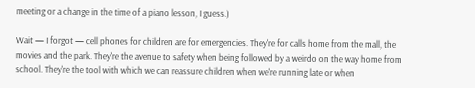meeting or a change in the time of a piano lesson, I guess.)

Wait — I forgot — cell phones for children are for emergencies. They're for calls home from the mall, the movies and the park. They're the avenue to safety when being followed by a weirdo on the way home from school. They're the tool with which we can reassure children when we're running late or when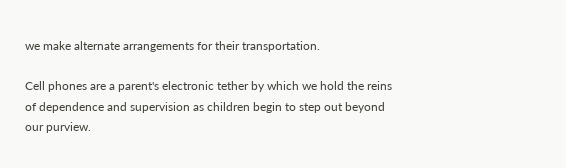we make alternate arrangements for their transportation.

Cell phones are a parent's electronic tether by which we hold the reins of dependence and supervision as children begin to step out beyond our purview.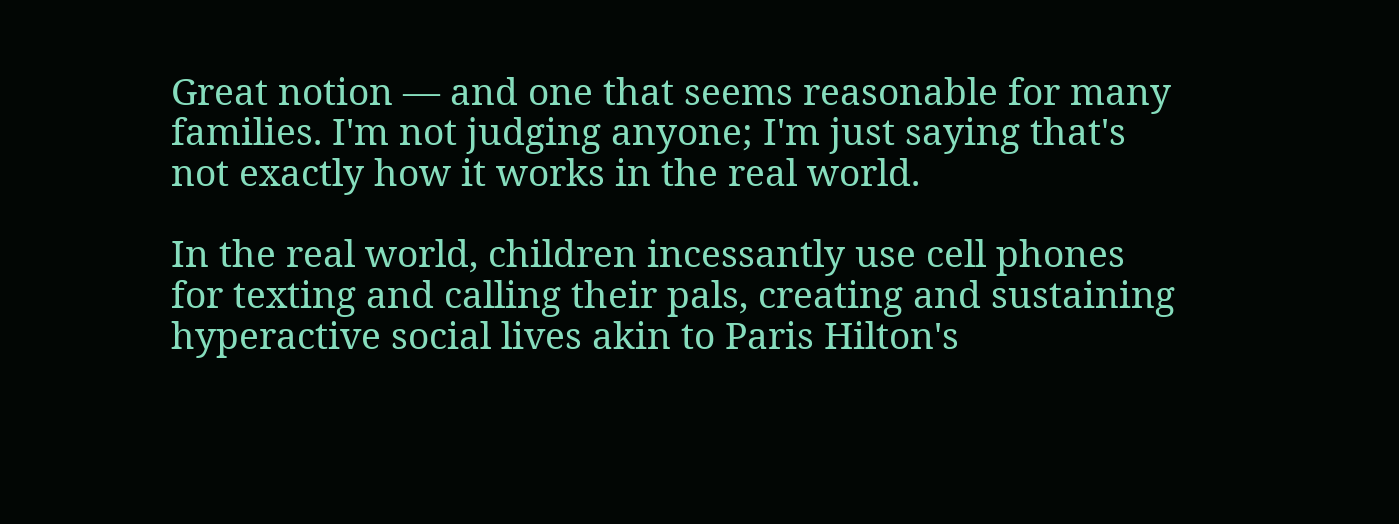Great notion — and one that seems reasonable for many families. I'm not judging anyone; I'm just saying that's not exactly how it works in the real world.

In the real world, children incessantly use cell phones for texting and calling their pals, creating and sustaining hyperactive social lives akin to Paris Hilton's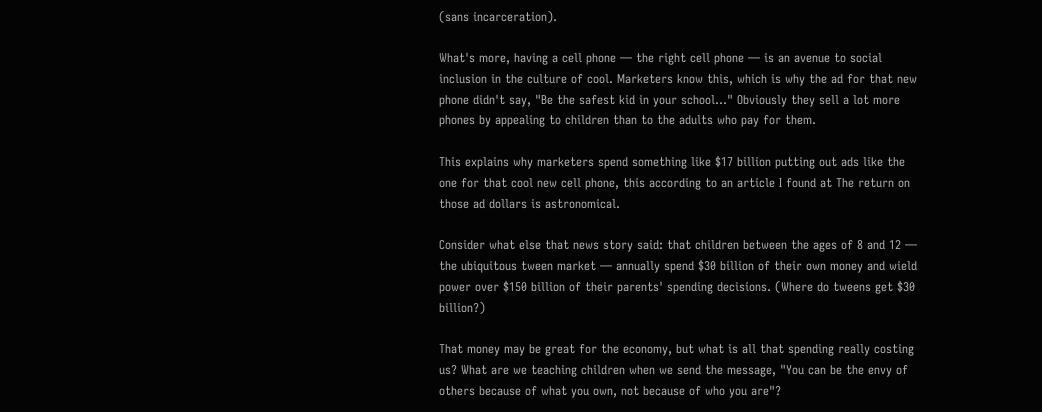(sans incarceration).

What's more, having a cell phone — the right cell phone — is an avenue to social inclusion in the culture of cool. Marketers know this, which is why the ad for that new phone didn't say, "Be the safest kid in your school…" Obviously they sell a lot more phones by appealing to children than to the adults who pay for them.

This explains why marketers spend something like $17 billion putting out ads like the one for that cool new cell phone, this according to an article I found at The return on those ad dollars is astronomical.

Consider what else that news story said: that children between the ages of 8 and 12 — the ubiquitous tween market — annually spend $30 billion of their own money and wield power over $150 billion of their parents' spending decisions. (Where do tweens get $30 billion?)

That money may be great for the economy, but what is all that spending really costing us? What are we teaching children when we send the message, "You can be the envy of others because of what you own, not because of who you are"?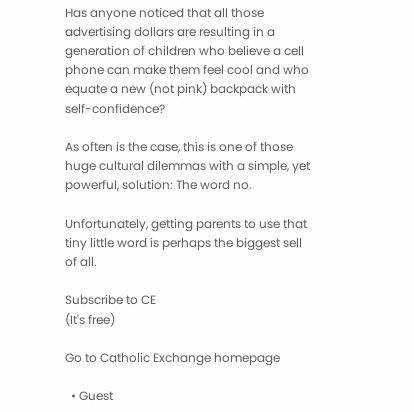Has anyone noticed that all those advertising dollars are resulting in a generation of children who believe a cell phone can make them feel cool and who equate a new (not pink) backpack with self-confidence?

As often is the case, this is one of those huge cultural dilemmas with a simple, yet powerful, solution: The word no.

Unfortunately, getting parents to use that tiny little word is perhaps the biggest sell of all.

Subscribe to CE
(It's free)

Go to Catholic Exchange homepage

  • Guest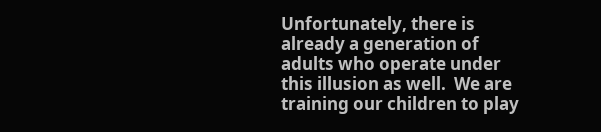Unfortunately, there is already a generation of adults who operate under this illusion as well.  We are training our children to play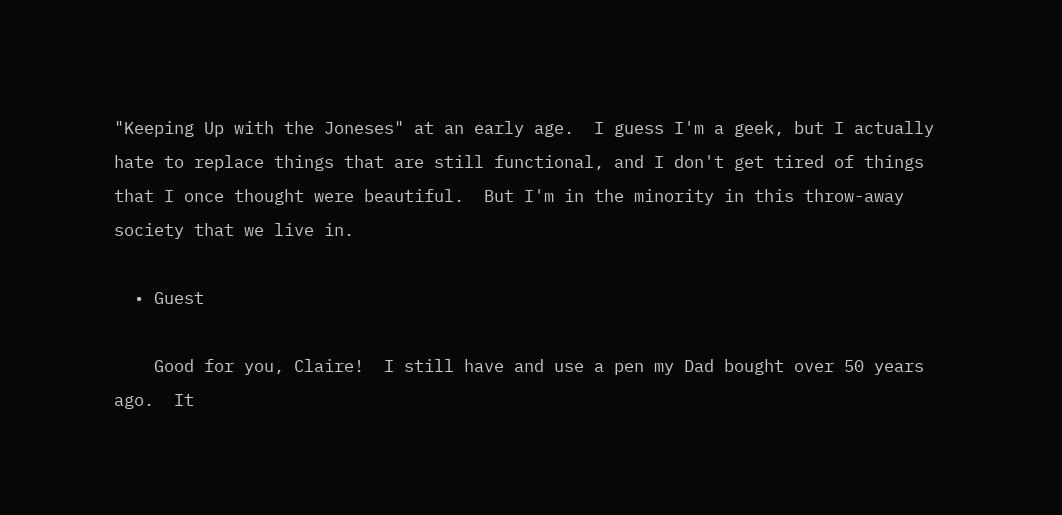"Keeping Up with the Joneses" at an early age.  I guess I'm a geek, but I actually hate to replace things that are still functional, and I don't get tired of things that I once thought were beautiful.  But I'm in the minority in this throw-away society that we live in.

  • Guest

    Good for you, Claire!  I still have and use a pen my Dad bought over 50 years ago.  It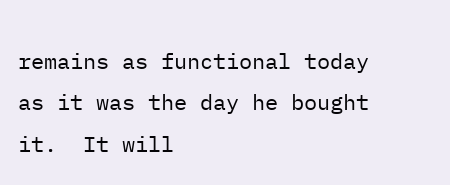remains as functional today as it was the day he bought it.  It will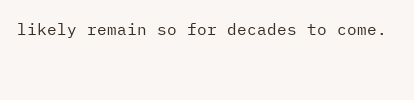likely remain so for decades to come.